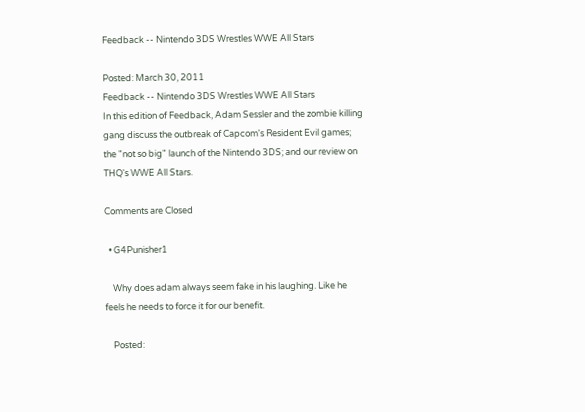Feedback -- Nintendo 3DS Wrestles WWE All Stars

Posted: March 30, 2011
Feedback -- Nintendo 3DS Wrestles WWE All Stars
In this edition of Feedback, Adam Sessler and the zombie killing gang discuss the outbreak of Capcom's Resident Evil games; the "not so big" launch of the Nintendo 3DS; and our review on THQ's WWE All Stars.

Comments are Closed

  • G4Punisher1

    Why does adam always seem fake in his laughing. Like he feels he needs to force it for our benefit.

    Posted: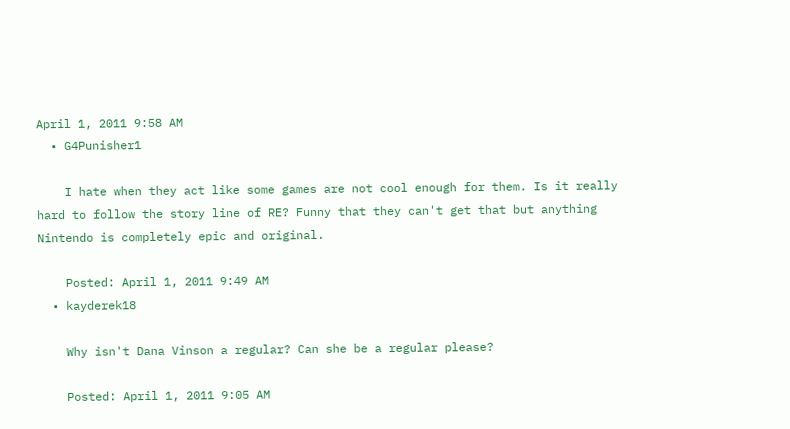April 1, 2011 9:58 AM
  • G4Punisher1

    I hate when they act like some games are not cool enough for them. Is it really hard to follow the story line of RE? Funny that they can't get that but anything Nintendo is completely epic and original.

    Posted: April 1, 2011 9:49 AM
  • kayderek18

    Why isn't Dana Vinson a regular? Can she be a regular please?

    Posted: April 1, 2011 9:05 AM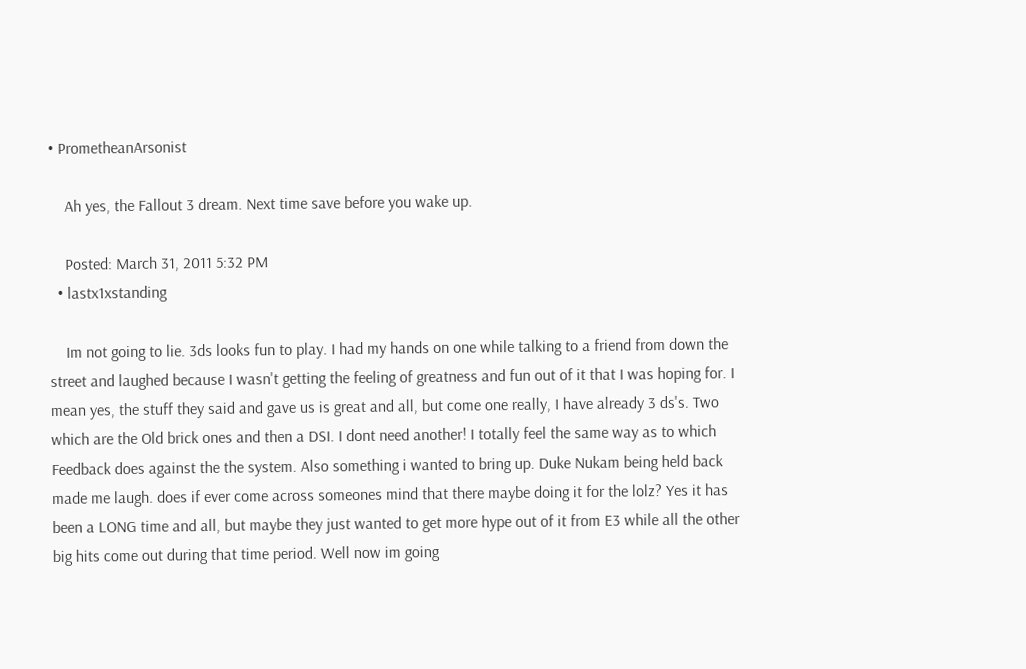• PrometheanArsonist

    Ah yes, the Fallout 3 dream. Next time save before you wake up.

    Posted: March 31, 2011 5:32 PM
  • lastx1xstanding

    Im not going to lie. 3ds looks fun to play. I had my hands on one while talking to a friend from down the street and laughed because I wasn't getting the feeling of greatness and fun out of it that I was hoping for. I mean yes, the stuff they said and gave us is great and all, but come one really, I have already 3 ds's. Two which are the Old brick ones and then a DSI. I dont need another! I totally feel the same way as to which Feedback does against the the system. Also something i wanted to bring up. Duke Nukam being held back made me laugh. does if ever come across someones mind that there maybe doing it for the lolz? Yes it has been a LONG time and all, but maybe they just wanted to get more hype out of it from E3 while all the other big hits come out during that time period. Well now im going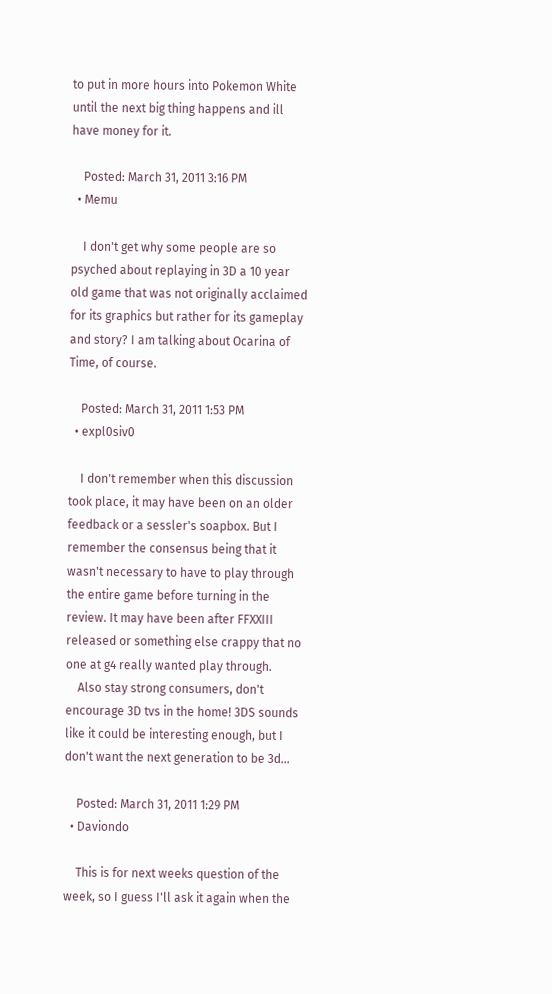to put in more hours into Pokemon White until the next big thing happens and ill have money for it.

    Posted: March 31, 2011 3:16 PM
  • Memu

    I don't get why some people are so psyched about replaying in 3D a 10 year old game that was not originally acclaimed for its graphics but rather for its gameplay and story? I am talking about Ocarina of Time, of course.

    Posted: March 31, 2011 1:53 PM
  • expl0siv0

    I don't remember when this discussion took place, it may have been on an older feedback or a sessler's soapbox. But I remember the consensus being that it wasn't necessary to have to play through the entire game before turning in the review. It may have been after FFXXIII released or something else crappy that no one at g4 really wanted play through.
    Also stay strong consumers, don't encourage 3D tvs in the home! 3DS sounds like it could be interesting enough, but I don't want the next generation to be 3d...

    Posted: March 31, 2011 1:29 PM
  • Daviondo

    This is for next weeks question of the week, so I guess I'll ask it again when the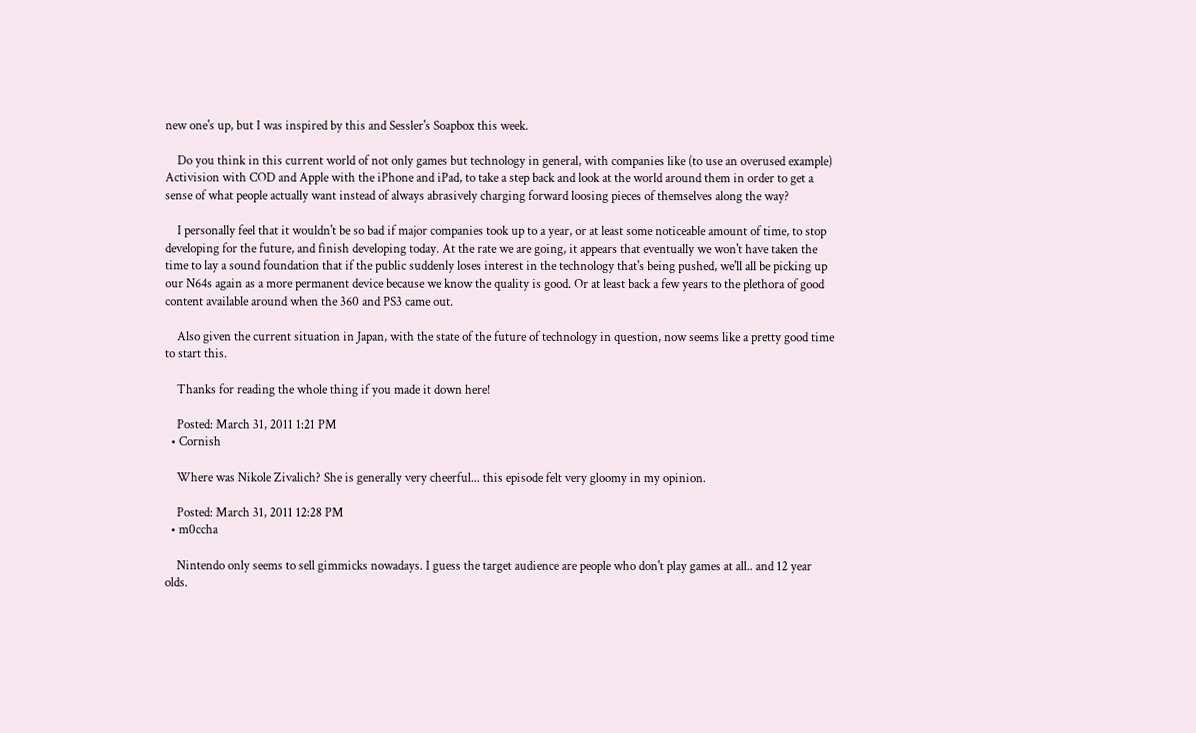new one's up, but I was inspired by this and Sessler's Soapbox this week.

    Do you think in this current world of not only games but technology in general, with companies like (to use an overused example) Activision with COD and Apple with the iPhone and iPad, to take a step back and look at the world around them in order to get a sense of what people actually want instead of always abrasively charging forward loosing pieces of themselves along the way?

    I personally feel that it wouldn't be so bad if major companies took up to a year, or at least some noticeable amount of time, to stop developing for the future, and finish developing today. At the rate we are going, it appears that eventually we won't have taken the time to lay a sound foundation that if the public suddenly loses interest in the technology that's being pushed, we'll all be picking up our N64s again as a more permanent device because we know the quality is good. Or at least back a few years to the plethora of good content available around when the 360 and PS3 came out.

    Also given the current situation in Japan, with the state of the future of technology in question, now seems like a pretty good time to start this.

    Thanks for reading the whole thing if you made it down here!

    Posted: March 31, 2011 1:21 PM
  • Cornish

    Where was Nikole Zivalich? She is generally very cheerful... this episode felt very gloomy in my opinion.

    Posted: March 31, 2011 12:28 PM
  • m0ccha

    Nintendo only seems to sell gimmicks nowadays. I guess the target audience are people who don't play games at all.. and 12 year olds.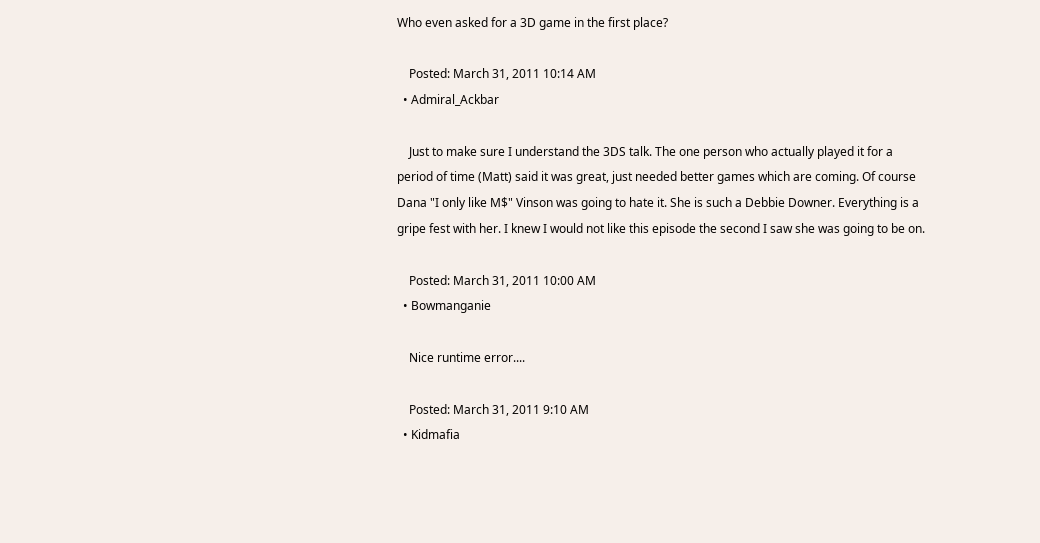Who even asked for a 3D game in the first place?

    Posted: March 31, 2011 10:14 AM
  • Admiral_Ackbar

    Just to make sure I understand the 3DS talk. The one person who actually played it for a period of time (Matt) said it was great, just needed better games which are coming. Of course Dana "I only like M$" Vinson was going to hate it. She is such a Debbie Downer. Everything is a gripe fest with her. I knew I would not like this episode the second I saw she was going to be on.

    Posted: March 31, 2011 10:00 AM
  • Bowmanganie

    Nice runtime error....

    Posted: March 31, 2011 9:10 AM
  • Kidmafia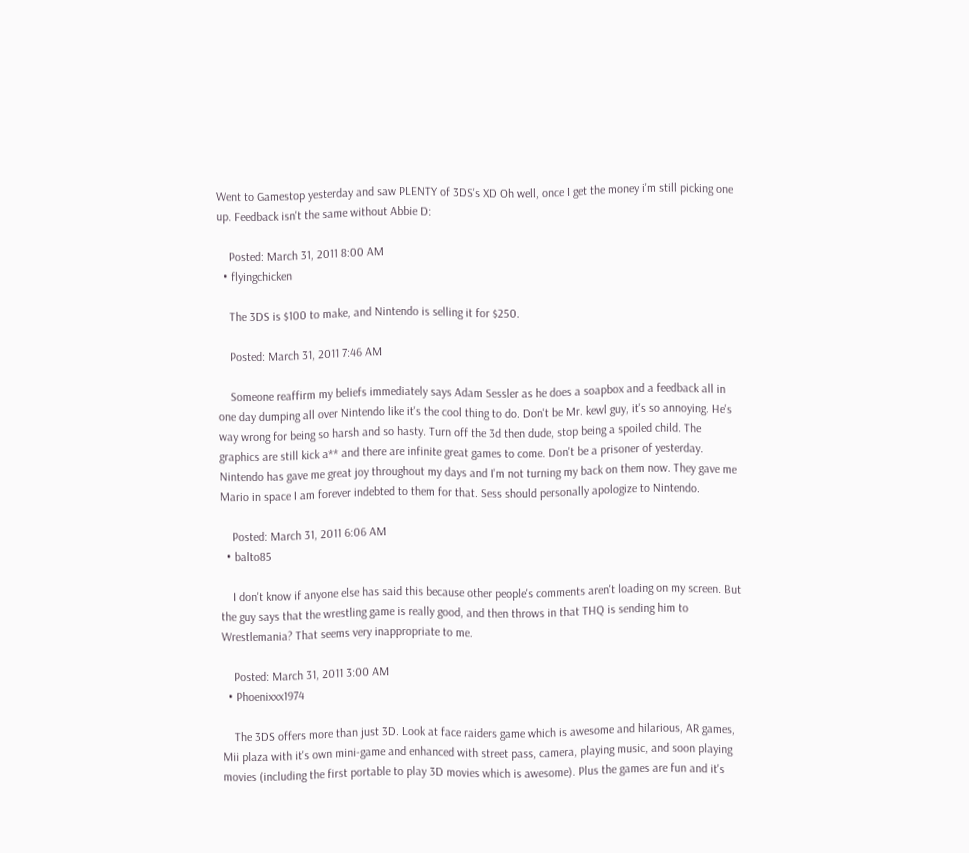Went to Gamestop yesterday and saw PLENTY of 3DS's XD Oh well, once I get the money i'm still picking one up. Feedback isn't the same without Abbie D:

    Posted: March 31, 2011 8:00 AM
  • flyingchicken

    The 3DS is $100 to make, and Nintendo is selling it for $250.

    Posted: March 31, 2011 7:46 AM

    Someone reaffirm my beliefs immediately says Adam Sessler as he does a soapbox and a feedback all in one day dumping all over Nintendo like it's the cool thing to do. Don't be Mr. kewl guy, it's so annoying. He's way wrong for being so harsh and so hasty. Turn off the 3d then dude, stop being a spoiled child. The graphics are still kick a** and there are infinite great games to come. Don't be a prisoner of yesterday. Nintendo has gave me great joy throughout my days and I'm not turning my back on them now. They gave me Mario in space I am forever indebted to them for that. Sess should personally apologize to Nintendo.

    Posted: March 31, 2011 6:06 AM
  • balto85

    I don't know if anyone else has said this because other people's comments aren't loading on my screen. But the guy says that the wrestling game is really good, and then throws in that THQ is sending him to Wrestlemania? That seems very inappropriate to me.

    Posted: March 31, 2011 3:00 AM
  • Phoenixxx1974

    The 3DS offers more than just 3D. Look at face raiders game which is awesome and hilarious, AR games, Mii plaza with it's own mini-game and enhanced with street pass, camera, playing music, and soon playing movies (including the first portable to play 3D movies which is awesome). Plus the games are fun and it's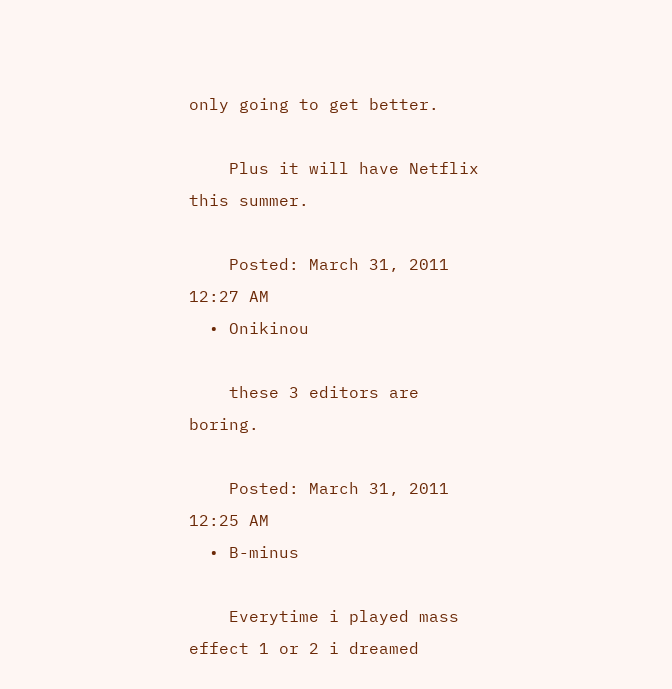only going to get better.

    Plus it will have Netflix this summer.

    Posted: March 31, 2011 12:27 AM
  • Onikinou

    these 3 editors are boring.

    Posted: March 31, 2011 12:25 AM
  • B-minus

    Everytime i played mass effect 1 or 2 i dreamed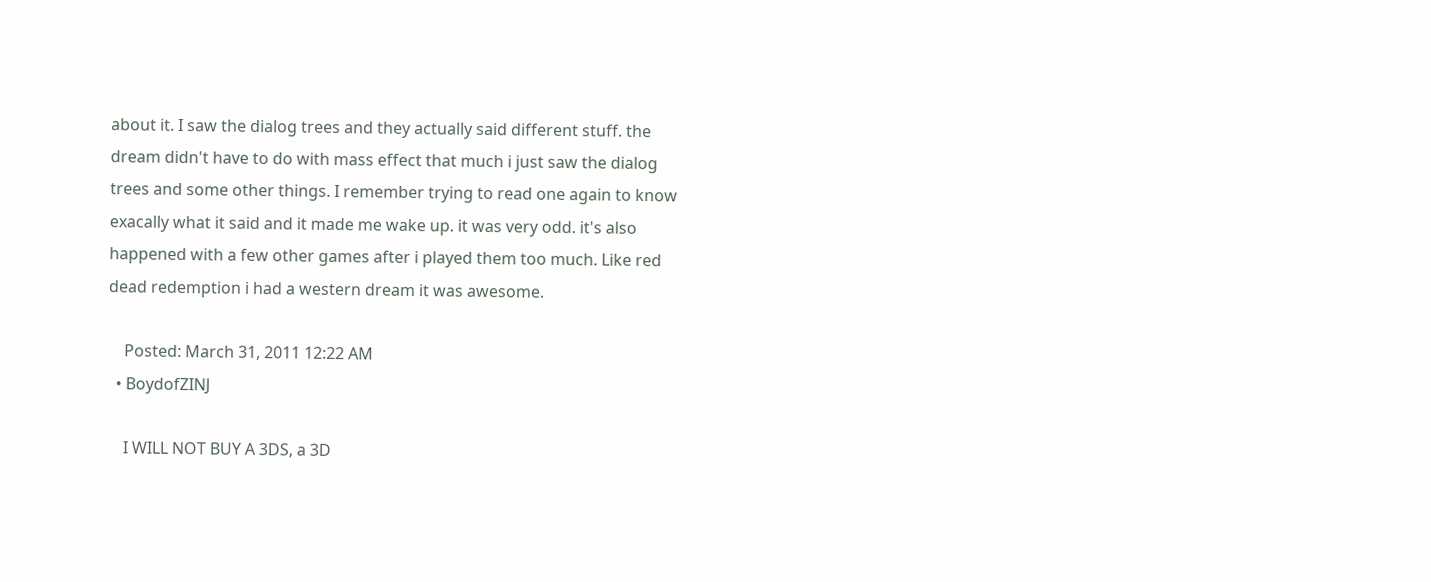about it. I saw the dialog trees and they actually said different stuff. the dream didn't have to do with mass effect that much i just saw the dialog trees and some other things. I remember trying to read one again to know exacally what it said and it made me wake up. it was very odd. it's also happened with a few other games after i played them too much. Like red dead redemption i had a western dream it was awesome.

    Posted: March 31, 2011 12:22 AM
  • BoydofZINJ

    I WILL NOT BUY A 3DS, a 3D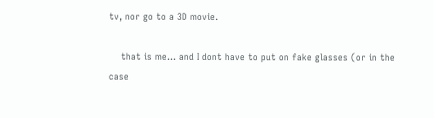tv, nor go to a 3D movie.

    that is me... and I dont have to put on fake glasses (or in the case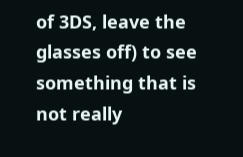of 3DS, leave the glasses off) to see something that is not really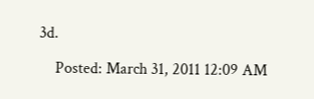3d.

    Posted: March 31, 2011 12:09 AM